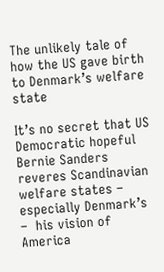The unlikely tale of how the US gave birth to Denmark’s welfare state

It’s no secret that US Democratic hopeful Bernie Sanders reveres Scandinavian welfare states – especially Denmark’s –  his vision of America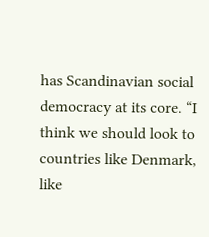has Scandinavian social democracy at its core. “I think we should look to countries like Denmark, like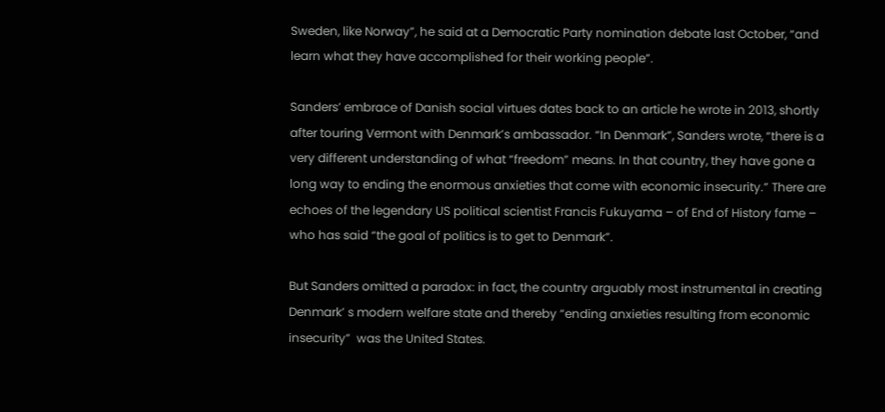Sweden, like Norway”, he said at a Democratic Party nomination debate last October, “and learn what they have accomplished for their working people”.

Sanders’ embrace of Danish social virtues dates back to an article he wrote in 2013, shortly after touring Vermont with Denmark’s ambassador. “In Denmark”, Sanders wrote, “there is a very different understanding of what “freedom” means. In that country, they have gone a long way to ending the enormous anxieties that come with economic insecurity.” There are echoes of the legendary US political scientist Francis Fukuyama – of End of History fame – who has said “the goal of politics is to get to Denmark”.

But Sanders omitted a paradox: in fact, the country arguably most instrumental in creating Denmark’ s modern welfare state and thereby “ending anxieties resulting from economic insecurity”  was the United States.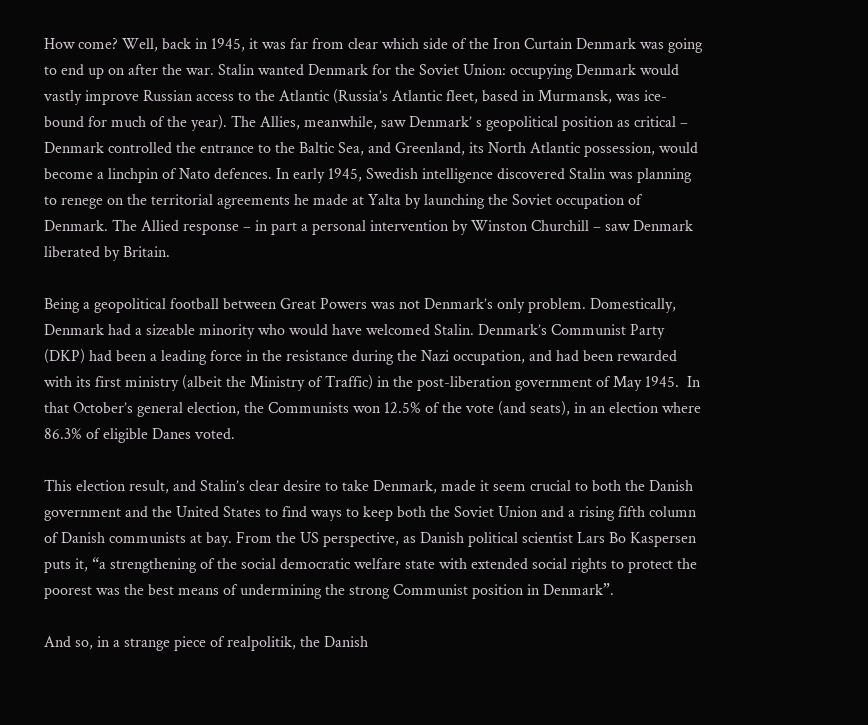How come? Well, back in 1945, it was far from clear which side of the Iron Curtain Denmark was going to end up on after the war. Stalin wanted Denmark for the Soviet Union: occupying Denmark would vastly improve Russian access to the Atlantic (Russia’s Atlantic fleet, based in Murmansk, was ice-bound for much of the year). The Allies, meanwhile, saw Denmark’ s geopolitical position as critical – Denmark controlled the entrance to the Baltic Sea, and Greenland, its North Atlantic possession, would become a linchpin of Nato defences. In early 1945, Swedish intelligence discovered Stalin was planning to renege on the territorial agreements he made at Yalta by launching the Soviet occupation of Denmark. The Allied response – in part a personal intervention by Winston Churchill – saw Denmark liberated by Britain.

Being a geopolitical football between Great Powers was not Denmark’s only problem. Domestically, Denmark had a sizeable minority who would have welcomed Stalin. Denmark’s Communist Party (DKP) had been a leading force in the resistance during the Nazi occupation, and had been rewarded with its first ministry (albeit the Ministry of Traffic) in the post-liberation government of May 1945.  In that October’s general election, the Communists won 12.5% of the vote (and seats), in an election where 86.3% of eligible Danes voted.

This election result, and Stalin’s clear desire to take Denmark, made it seem crucial to both the Danish government and the United States to find ways to keep both the Soviet Union and a rising fifth column of Danish communists at bay. From the US perspective, as Danish political scientist Lars Bo Kaspersen puts it, “a strengthening of the social democratic welfare state with extended social rights to protect the poorest was the best means of undermining the strong Communist position in Denmark”.

And so, in a strange piece of realpolitik, the Danish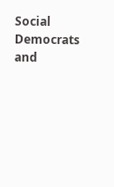Social Democrats and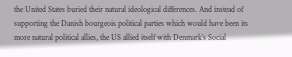the United States buried their natural ideological differences. And instead of supporting the Danish bourgeois political parties which would have been its more natural political allies, the US allied itself with Denmark’s Social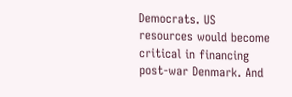Democrats. US resources would become critical in financing post-war Denmark. And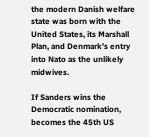the modern Danish welfare state was born with the United States, its Marshall Plan, and Denmark’s entry into Nato as the unlikely midwives.

If Sanders wins the Democratic nomination, becomes the 45th US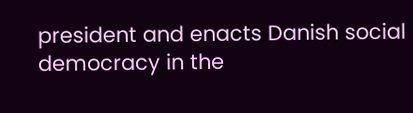president and enacts Danish social democracy in the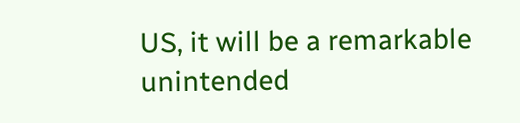US, it will be a remarkable unintended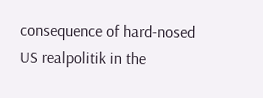consequence of hard-nosed US realpolitik in the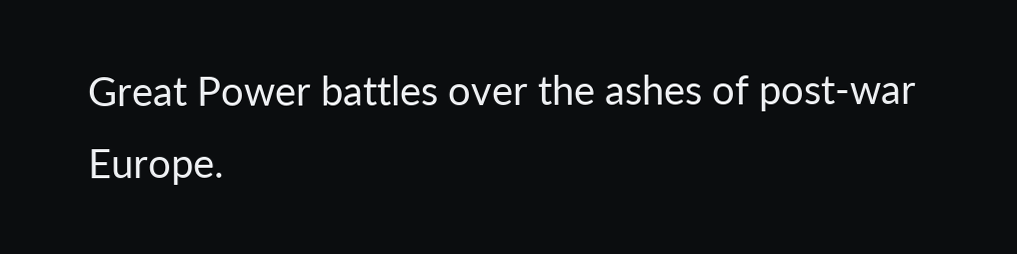Great Power battles over the ashes of post-war Europe.